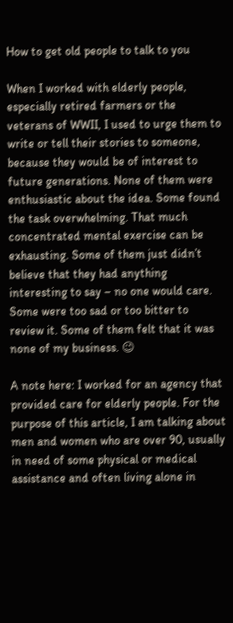How to get old people to talk to you

When I worked with elderly people, especially retired farmers or the veterans of WWII, I used to urge them to write or tell their stories to someone, because they would be of interest to future generations. None of them were enthusiastic about the idea. Some found the task overwhelming. That much concentrated mental exercise can be exhausting. Some of them just didn’t believe that they had anything interesting to say – no one would care. Some were too sad or too bitter to review it. Some of them felt that it was none of my business. 😉

A note here: I worked for an agency that provided care for elderly people. For the purpose of this article, I am talking about men and women who are over 90, usually in need of some physical or medical assistance and often living alone in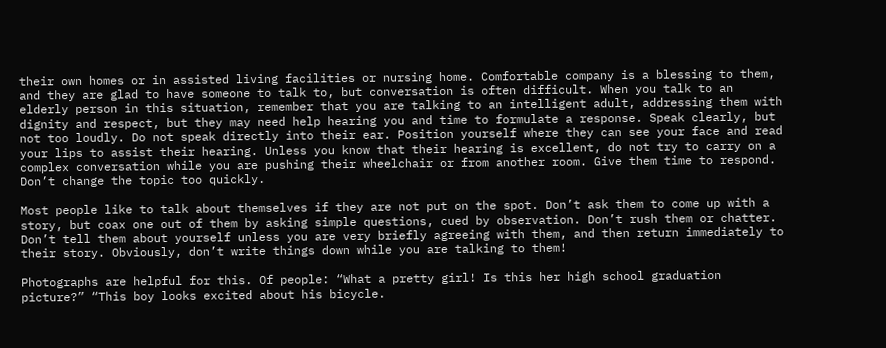their own homes or in assisted living facilities or nursing home. Comfortable company is a blessing to them, and they are glad to have someone to talk to, but conversation is often difficult. When you talk to an elderly person in this situation, remember that you are talking to an intelligent adult, addressing them with dignity and respect, but they may need help hearing you and time to formulate a response. Speak clearly, but not too loudly. Do not speak directly into their ear. Position yourself where they can see your face and read your lips to assist their hearing. Unless you know that their hearing is excellent, do not try to carry on a complex conversation while you are pushing their wheelchair or from another room. Give them time to respond. Don’t change the topic too quickly.

Most people like to talk about themselves if they are not put on the spot. Don’t ask them to come up with a story, but coax one out of them by asking simple questions, cued by observation. Don’t rush them or chatter. Don’t tell them about yourself unless you are very briefly agreeing with them, and then return immediately to their story. Obviously, don’t write things down while you are talking to them!

Photographs are helpful for this. Of people: “What a pretty girl! Is this her high school graduation picture?” “This boy looks excited about his bicycle.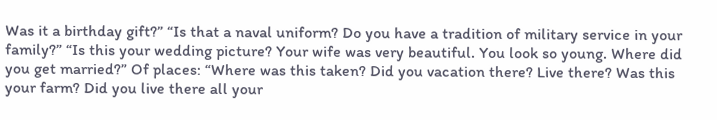Was it a birthday gift?” “Is that a naval uniform? Do you have a tradition of military service in your family?” “Is this your wedding picture? Your wife was very beautiful. You look so young. Where did you get married?” Of places: “Where was this taken? Did you vacation there? Live there? Was this your farm? Did you live there all your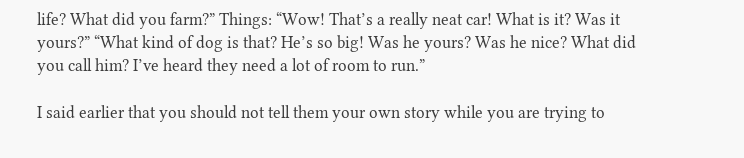life? What did you farm?” Things: “Wow! That’s a really neat car! What is it? Was it yours?” “What kind of dog is that? He’s so big! Was he yours? Was he nice? What did you call him? I’ve heard they need a lot of room to run.”

I said earlier that you should not tell them your own story while you are trying to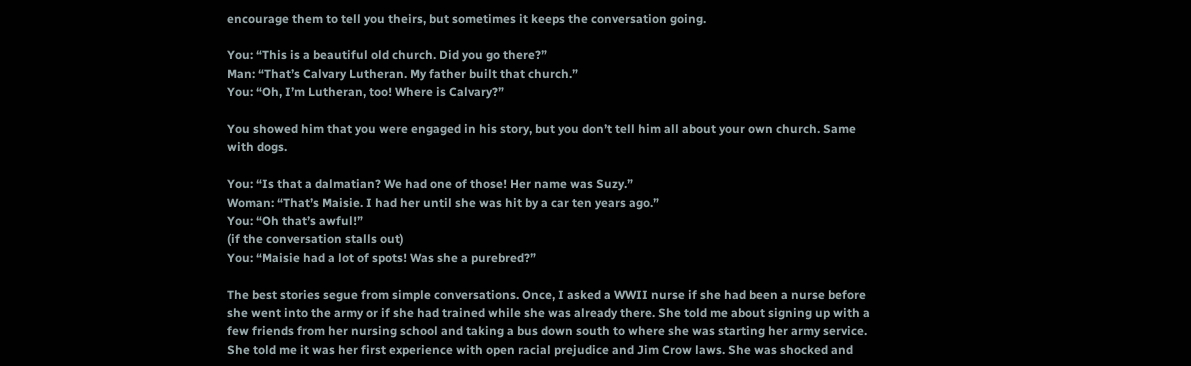encourage them to tell you theirs, but sometimes it keeps the conversation going.

You: “This is a beautiful old church. Did you go there?”
Man: “That’s Calvary Lutheran. My father built that church.”
You: “Oh, I’m Lutheran, too! Where is Calvary?”

You showed him that you were engaged in his story, but you don’t tell him all about your own church. Same with dogs.

You: “Is that a dalmatian? We had one of those! Her name was Suzy.”
Woman: “That’s Maisie. I had her until she was hit by a car ten years ago.”
You: “Oh that’s awful!”
(if the conversation stalls out)
You: “Maisie had a lot of spots! Was she a purebred?”

The best stories segue from simple conversations. Once, I asked a WWII nurse if she had been a nurse before she went into the army or if she had trained while she was already there. She told me about signing up with a few friends from her nursing school and taking a bus down south to where she was starting her army service. She told me it was her first experience with open racial prejudice and Jim Crow laws. She was shocked and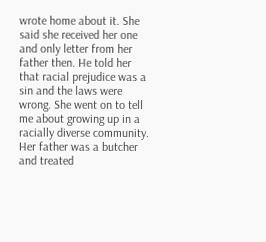wrote home about it. She said she received her one and only letter from her father then. He told her that racial prejudice was a sin and the laws were wrong. She went on to tell me about growing up in a racially diverse community. Her father was a butcher and treated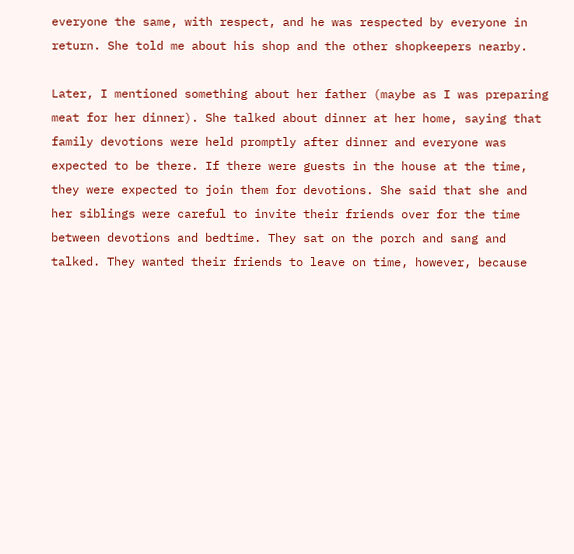everyone the same, with respect, and he was respected by everyone in return. She told me about his shop and the other shopkeepers nearby.

Later, I mentioned something about her father (maybe as I was preparing meat for her dinner). She talked about dinner at her home, saying that family devotions were held promptly after dinner and everyone was expected to be there. If there were guests in the house at the time, they were expected to join them for devotions. She said that she and her siblings were careful to invite their friends over for the time between devotions and bedtime. They sat on the porch and sang and talked. They wanted their friends to leave on time, however, because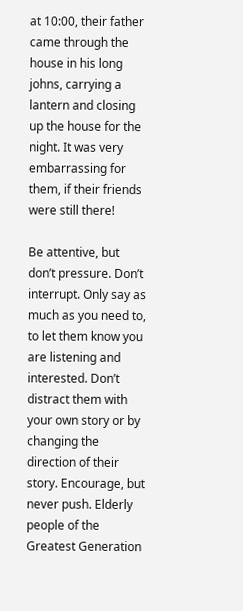at 10:00, their father came through the house in his long johns, carrying a lantern and closing up the house for the night. It was very embarrassing for them, if their friends were still there!

Be attentive, but don’t pressure. Don’t interrupt. Only say as much as you need to, to let them know you are listening and interested. Don’t distract them with your own story or by changing the direction of their story. Encourage, but never push. Elderly people of the Greatest Generation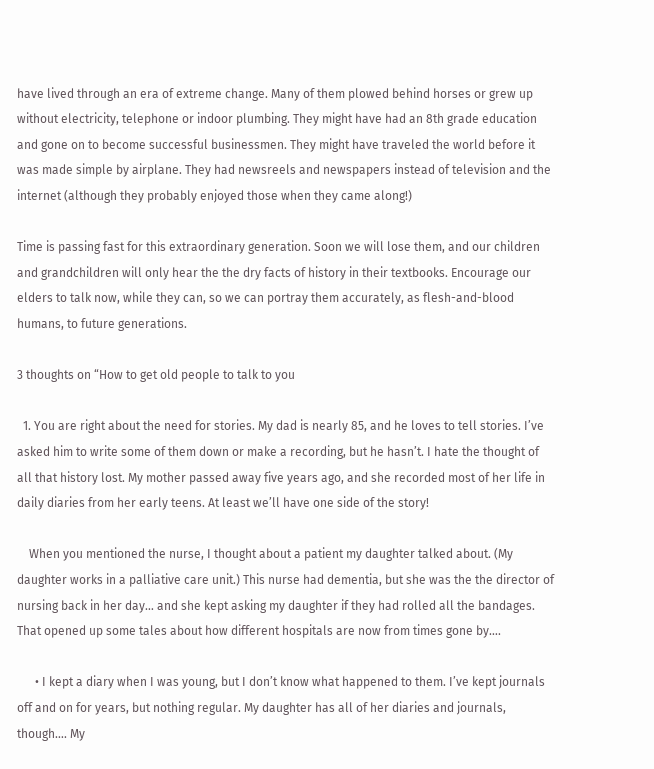have lived through an era of extreme change. Many of them plowed behind horses or grew up without electricity, telephone or indoor plumbing. They might have had an 8th grade education and gone on to become successful businessmen. They might have traveled the world before it was made simple by airplane. They had newsreels and newspapers instead of television and the internet (although they probably enjoyed those when they came along!)

Time is passing fast for this extraordinary generation. Soon we will lose them, and our children and grandchildren will only hear the the dry facts of history in their textbooks. Encourage our elders to talk now, while they can, so we can portray them accurately, as flesh-and-blood humans, to future generations.

3 thoughts on “How to get old people to talk to you

  1. You are right about the need for stories. My dad is nearly 85, and he loves to tell stories. I’ve asked him to write some of them down or make a recording, but he hasn’t. I hate the thought of all that history lost. My mother passed away five years ago, and she recorded most of her life in daily diaries from her early teens. At least we’ll have one side of the story!

    When you mentioned the nurse, I thought about a patient my daughter talked about. (My daughter works in a palliative care unit.) This nurse had dementia, but she was the the director of nursing back in her day… and she kept asking my daughter if they had rolled all the bandages. That opened up some tales about how different hospitals are now from times gone by….

      • I kept a diary when I was young, but I don’t know what happened to them. I’ve kept journals off and on for years, but nothing regular. My daughter has all of her diaries and journals, though…. My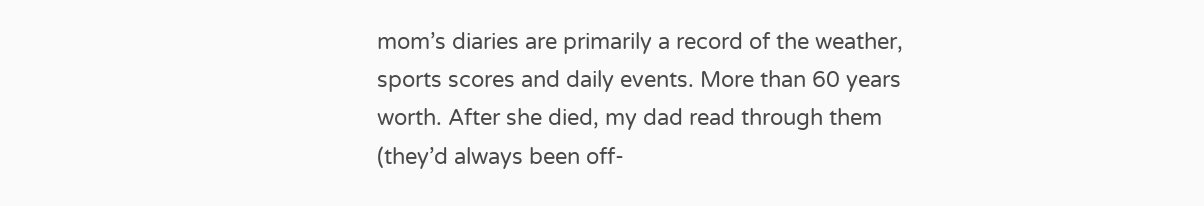mom’s diaries are primarily a record of the weather, sports scores and daily events. More than 60 years worth. After she died, my dad read through them (they’d always been off-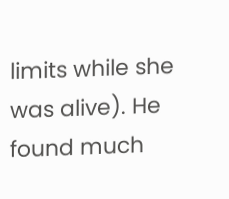limits while she was alive). He found much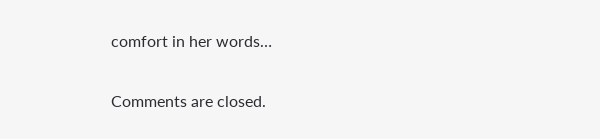comfort in her words…

Comments are closed.